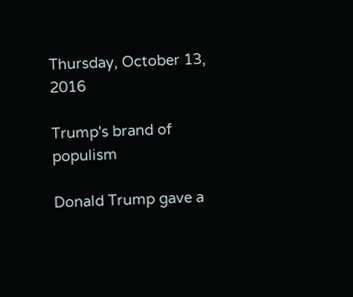Thursday, October 13, 2016

Trump's brand of populism

Donald Trump gave a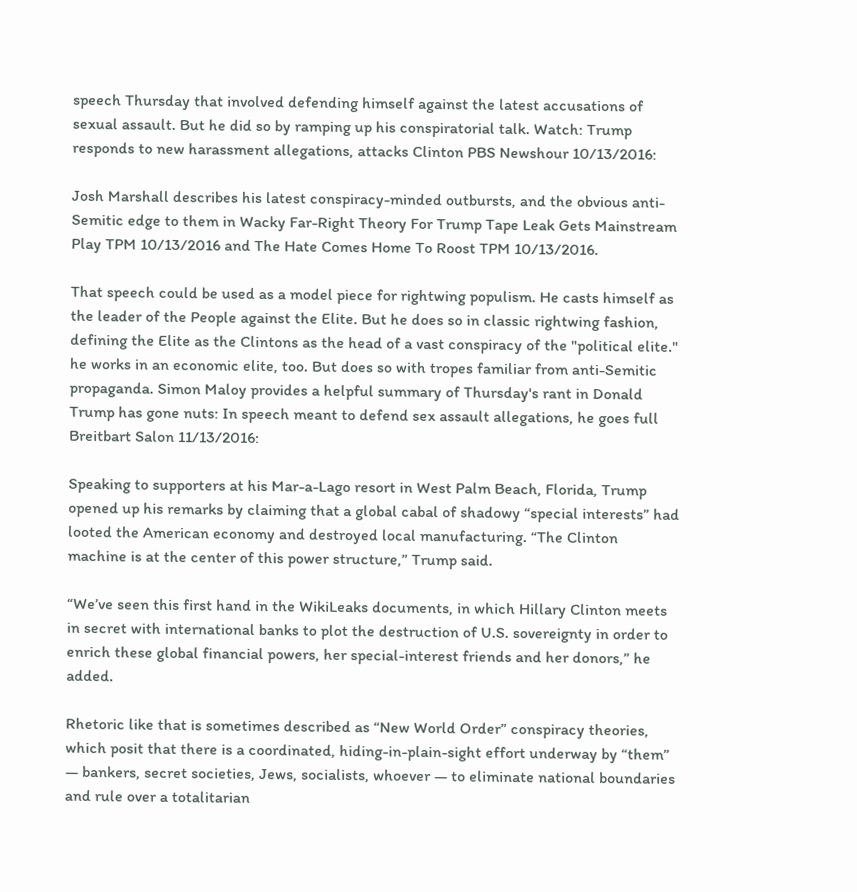speech Thursday that involved defending himself against the latest accusations of sexual assault. But he did so by ramping up his conspiratorial talk. Watch: Trump responds to new harassment allegations, attacks Clinton PBS Newshour 10/13/2016:

Josh Marshall describes his latest conspiracy-minded outbursts, and the obvious anti-Semitic edge to them in Wacky Far-Right Theory For Trump Tape Leak Gets Mainstream Play TPM 10/13/2016 and The Hate Comes Home To Roost TPM 10/13/2016.

That speech could be used as a model piece for rightwing populism. He casts himself as the leader of the People against the Elite. But he does so in classic rightwing fashion, defining the Elite as the Clintons as the head of a vast conspiracy of the "political elite." he works in an economic elite, too. But does so with tropes familiar from anti-Semitic propaganda. Simon Maloy provides a helpful summary of Thursday's rant in Donald Trump has gone nuts: In speech meant to defend sex assault allegations, he goes full Breitbart Salon 11/13/2016:

Speaking to supporters at his Mar-a-Lago resort in West Palm Beach, Florida, Trump opened up his remarks by claiming that a global cabal of shadowy “special interests” had looted the American economy and destroyed local manufacturing. “The Clinton machine is at the center of this power structure,” Trump said.

“We’ve seen this first hand in the WikiLeaks documents, in which Hillary Clinton meets in secret with international banks to plot the destruction of U.S. sovereignty in order to enrich these global financial powers, her special-interest friends and her donors,” he added.

Rhetoric like that is sometimes described as “New World Order” conspiracy theories, which posit that there is a coordinated, hiding-in-plain-sight effort underway by “them” — bankers, secret societies, Jews, socialists, whoever — to eliminate national boundaries and rule over a totalitarian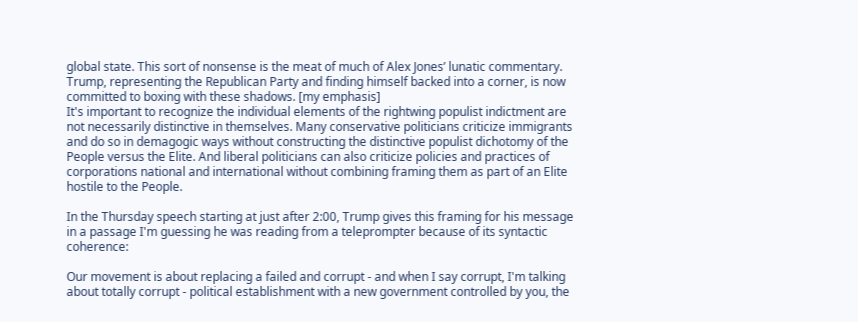global state. This sort of nonsense is the meat of much of Alex Jones’ lunatic commentary. Trump, representing the Republican Party and finding himself backed into a corner, is now committed to boxing with these shadows. [my emphasis]
It's important to recognize the individual elements of the rightwing populist indictment are not necessarily distinctive in themselves. Many conservative politicians criticize immigrants and do so in demagogic ways without constructing the distinctive populist dichotomy of the People versus the Elite. And liberal politicians can also criticize policies and practices of corporations national and international without combining framing them as part of an Elite hostile to the People.

In the Thursday speech starting at just after 2:00, Trump gives this framing for his message in a passage I'm guessing he was reading from a teleprompter because of its syntactic coherence:

Our movement is about replacing a failed and corrupt - and when I say corrupt, I'm talking about totally corrupt - political establishment with a new government controlled by you, the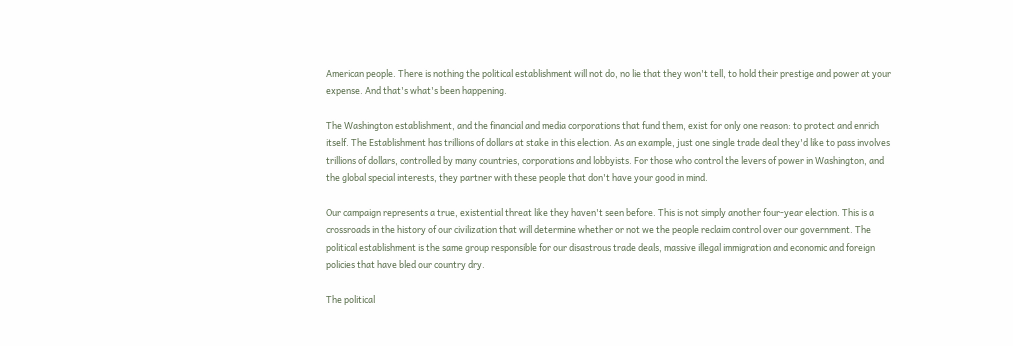American people. There is nothing the political establishment will not do, no lie that they won't tell, to hold their prestige and power at your expense. And that's what's been happening.

The Washington establishment, and the financial and media corporations that fund them, exist for only one reason: to protect and enrich itself. The Establishment has trillions of dollars at stake in this election. As an example, just one single trade deal they'd like to pass involves trillions of dollars, controlled by many countries, corporations and lobbyists. For those who control the levers of power in Washington, and the global special interests, they partner with these people that don't have your good in mind.

Our campaign represents a true, existential threat like they haven't seen before. This is not simply another four-year election. This is a crossroads in the history of our civilization that will determine whether or not we the people reclaim control over our government. The political establishment is the same group responsible for our disastrous trade deals, massive illegal immigration and economic and foreign policies that have bled our country dry.

The political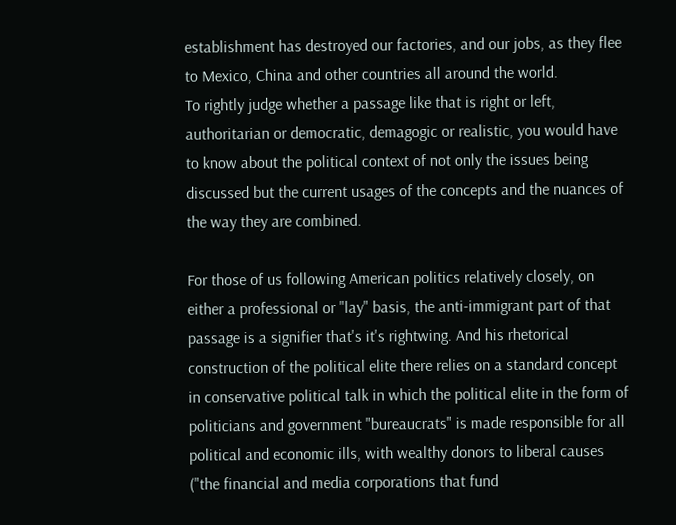establishment has destroyed our factories, and our jobs, as they flee to Mexico, China and other countries all around the world.
To rightly judge whether a passage like that is right or left, authoritarian or democratic, demagogic or realistic, you would have to know about the political context of not only the issues being discussed but the current usages of the concepts and the nuances of the way they are combined.

For those of us following American politics relatively closely, on either a professional or "lay" basis, the anti-immigrant part of that passage is a signifier that's it's rightwing. And his rhetorical construction of the political elite there relies on a standard concept in conservative political talk in which the political elite in the form of politicians and government "bureaucrats" is made responsible for all political and economic ills, with wealthy donors to liberal causes ("the financial and media corporations that fund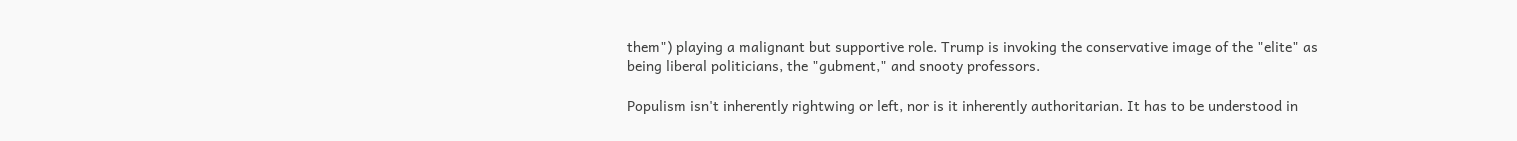them") playing a malignant but supportive role. Trump is invoking the conservative image of the "elite" as being liberal politicians, the "gubment," and snooty professors.

Populism isn't inherently rightwing or left, nor is it inherently authoritarian. It has to be understood in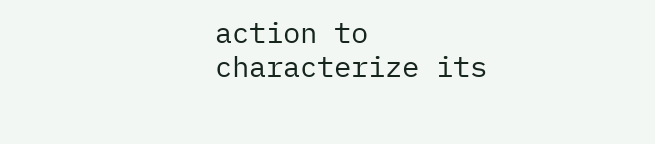action to characterize its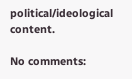political/ideological content.

No comments: